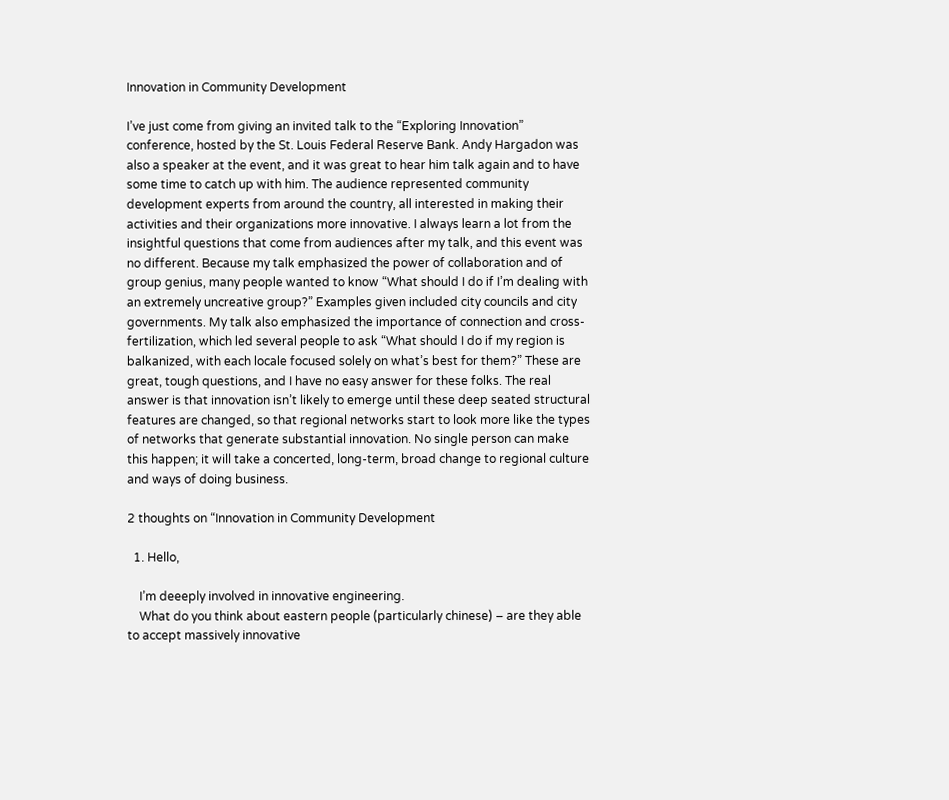Innovation in Community Development

I’ve just come from giving an invited talk to the “Exploring Innovation” conference, hosted by the St. Louis Federal Reserve Bank. Andy Hargadon was also a speaker at the event, and it was great to hear him talk again and to have some time to catch up with him. The audience represented community development experts from around the country, all interested in making their activities and their organizations more innovative. I always learn a lot from the insightful questions that come from audiences after my talk, and this event was no different. Because my talk emphasized the power of collaboration and of group genius, many people wanted to know “What should I do if I’m dealing with an extremely uncreative group?” Examples given included city councils and city governments. My talk also emphasized the importance of connection and cross-fertilization, which led several people to ask “What should I do if my region is balkanized, with each locale focused solely on what’s best for them?” These are great, tough questions, and I have no easy answer for these folks. The real answer is that innovation isn’t likely to emerge until these deep seated structural features are changed, so that regional networks start to look more like the types of networks that generate substantial innovation. No single person can make this happen; it will take a concerted, long-term, broad change to regional culture and ways of doing business.

2 thoughts on “Innovation in Community Development

  1. Hello,

    I’m deeeply involved in innovative engineering.
    What do you think about eastern people (particularly chinese) – are they able to accept massively innovative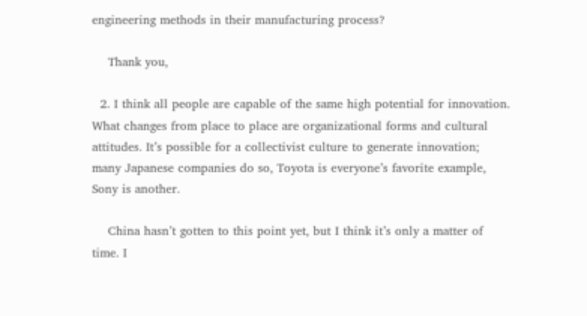engineering methods in their manufacturing process?

    Thank you,

  2. I think all people are capable of the same high potential for innovation. What changes from place to place are organizational forms and cultural attitudes. It’s possible for a collectivist culture to generate innovation; many Japanese companies do so, Toyota is everyone’s favorite example, Sony is another.

    China hasn’t gotten to this point yet, but I think it’s only a matter of time. I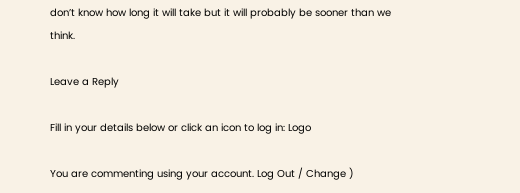don’t know how long it will take but it will probably be sooner than we think.

Leave a Reply

Fill in your details below or click an icon to log in: Logo

You are commenting using your account. Log Out / Change )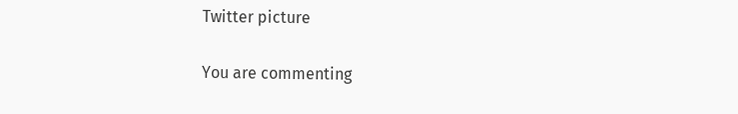Twitter picture

You are commenting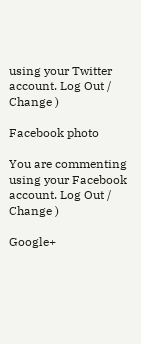using your Twitter account. Log Out / Change )

Facebook photo

You are commenting using your Facebook account. Log Out / Change )

Google+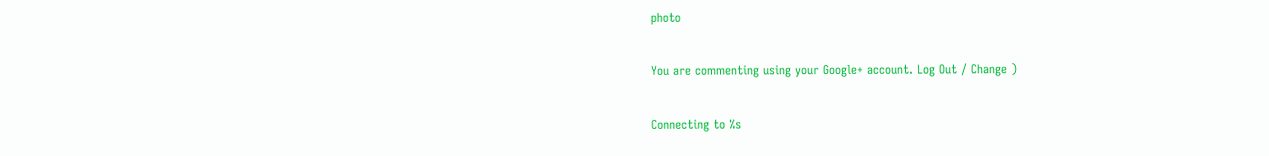photo

You are commenting using your Google+ account. Log Out / Change )

Connecting to %s